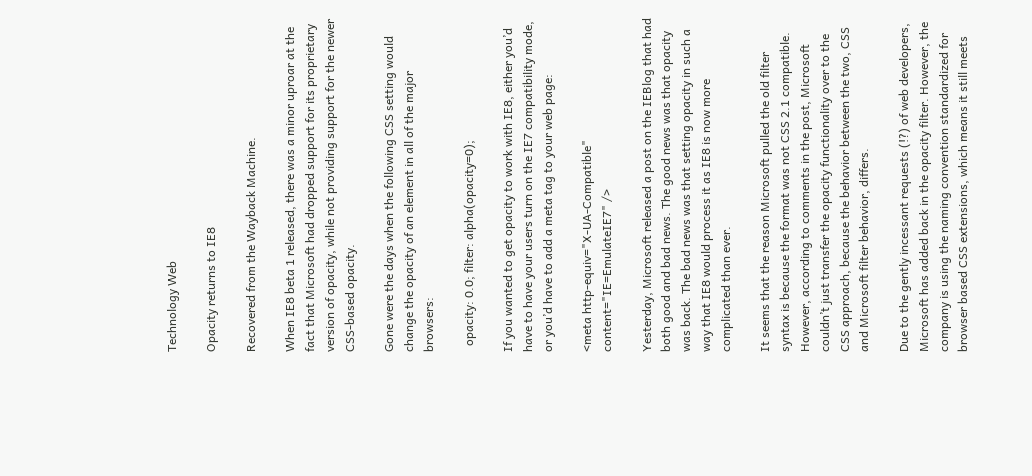Technology Web

Opacity returns to IE8

Recovered from the Wayback Machine.

When IE8 beta 1 released, there was a minor uproar at the fact that Microsoft had dropped support for its proprietary version of opacity, while not providing support for the newer CSS-based opacity.

Gone were the days when the following CSS setting would change the opacity of an element in all of the major browsers:

  opacity: 0.0; filter: alpha(opacity=0);

If you wanted to get opacity to work with IE8, either you’d have to have your users turn on the IE7 compatibility mode, or you’d have to add a meta tag to your web page:

<meta http-equiv="X-UA-Compatible" content="IE=EmulateIE7" />

Yesterday, Microsoft released a post on the IEBlog that had both good and bad news. The good news was that opacity was back. The bad news was that setting opacity in such a way that IE8 would process it as IE8 is now more complicated than ever.

It seems that the reason Microsoft pulled the old filter syntax is because the format was not CSS 2.1 compatible. However, according to comments in the post, Microsoft couldn’t just transfer the opacity functionality over to the CSS approach, because the behavior between the two, CSS and Microsoft filter behavior, differs.

Due to the gently incessant requests (!?) of web developers, Microsoft has added back in the opacity filter. However, the company is using the naming convention standardized for browser based CSS extensions, which means it still meets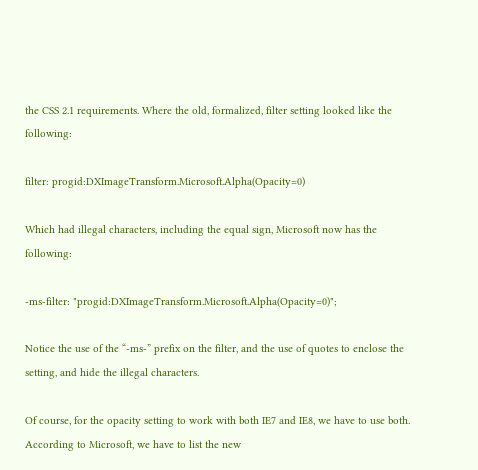the CSS 2.1 requirements. Where the old, formalized, filter setting looked like the following:

filter: progid:DXImageTransform.Microsoft.Alpha(Opacity=0)

Which had illegal characters, including the equal sign, Microsoft now has the following:

-ms-filter: "progid:DXImageTransform.Microsoft.Alpha(Opacity=0)";

Notice the use of the “-ms-” prefix on the filter, and the use of quotes to enclose the setting, and hide the illegal characters.

Of course, for the opacity setting to work with both IE7 and IE8, we have to use both. According to Microsoft, we have to list the new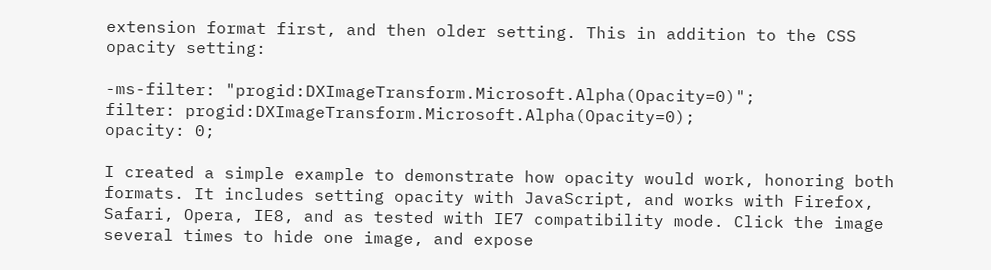extension format first, and then older setting. This in addition to the CSS opacity setting:

-ms-filter: "progid:DXImageTransform.Microsoft.Alpha(Opacity=0)";
filter: progid:DXImageTransform.Microsoft.Alpha(Opacity=0);
opacity: 0;

I created a simple example to demonstrate how opacity would work, honoring both formats. It includes setting opacity with JavaScript, and works with Firefox, Safari, Opera, IE8, and as tested with IE7 compatibility mode. Click the image several times to hide one image, and expose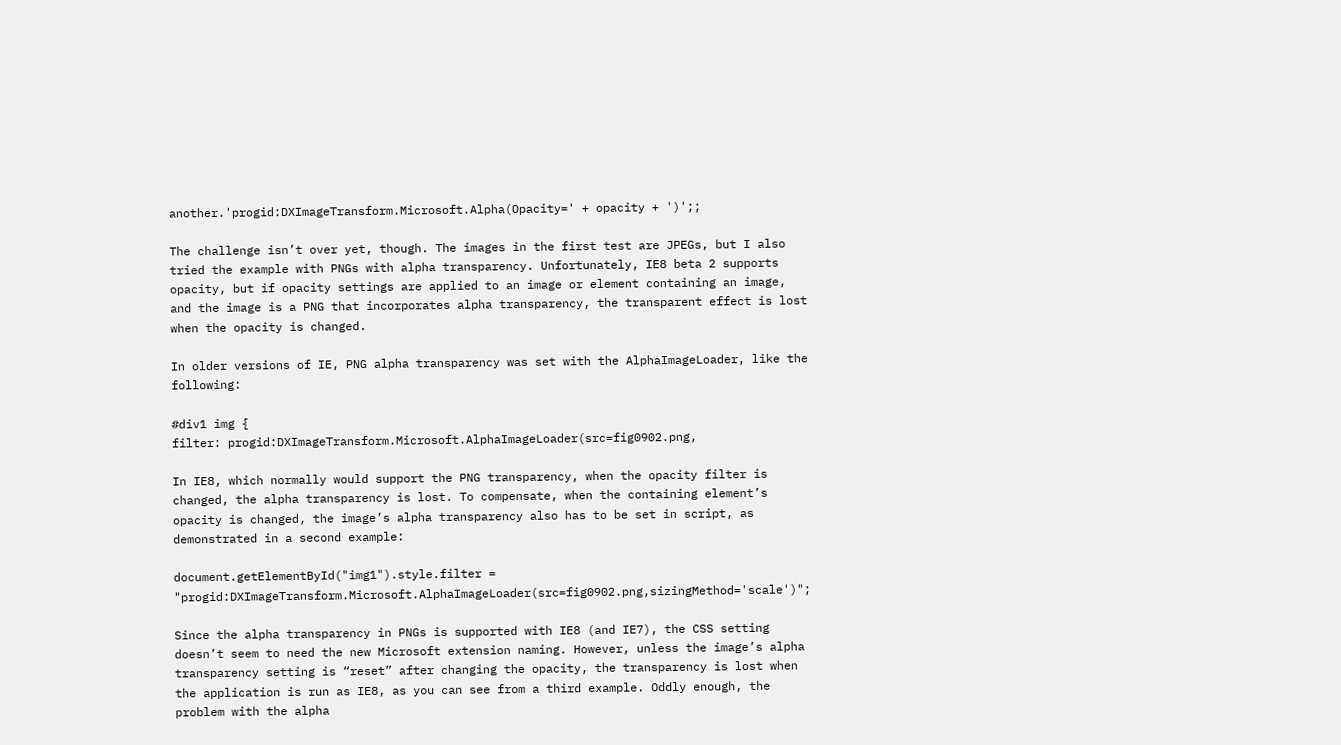another.'progid:DXImageTransform.Microsoft.Alpha(Opacity=' + opacity + ')';;

The challenge isn’t over yet, though. The images in the first test are JPEGs, but I also tried the example with PNGs with alpha transparency. Unfortunately, IE8 beta 2 supports opacity, but if opacity settings are applied to an image or element containing an image, and the image is a PNG that incorporates alpha transparency, the transparent effect is lost when the opacity is changed.

In older versions of IE, PNG alpha transparency was set with the AlphaImageLoader, like the following:

#div1 img {
filter: progid:DXImageTransform.Microsoft.AlphaImageLoader(src=fig0902.png,

In IE8, which normally would support the PNG transparency, when the opacity filter is changed, the alpha transparency is lost. To compensate, when the containing element’s opacity is changed, the image’s alpha transparency also has to be set in script, as demonstrated in a second example:

document.getElementById("img1").style.filter = "progid:DXImageTransform.Microsoft.AlphaImageLoader(src=fig0902.png,sizingMethod='scale')";

Since the alpha transparency in PNGs is supported with IE8 (and IE7), the CSS setting doesn’t seem to need the new Microsoft extension naming. However, unless the image’s alpha transparency setting is “reset” after changing the opacity, the transparency is lost when the application is run as IE8, as you can see from a third example. Oddly enough, the problem with the alpha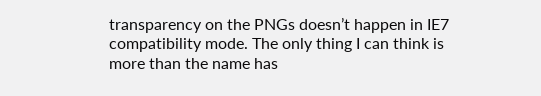transparency on the PNGs doesn’t happen in IE7 compatibility mode. The only thing I can think is more than the name has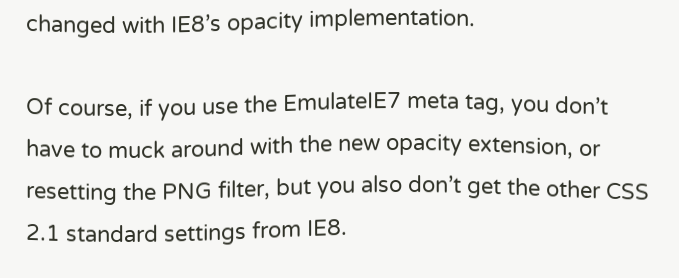changed with IE8’s opacity implementation.

Of course, if you use the EmulateIE7 meta tag, you don’t have to muck around with the new opacity extension, or resetting the PNG filter, but you also don’t get the other CSS 2.1 standard settings from IE8.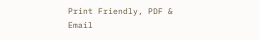Print Friendly, PDF & Email